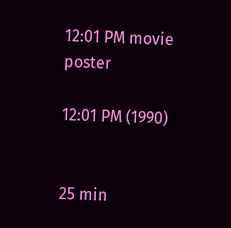12:01 PM movie poster

12:01 PM (1990)


25 min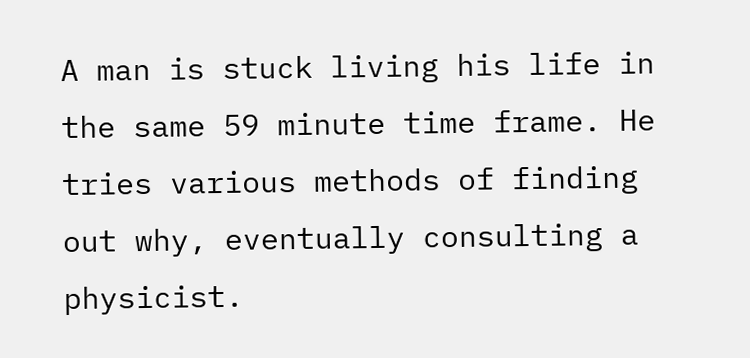A man is stuck living his life in the same 59 minute time frame. He tries various methods of finding out why, eventually consulting a physicist.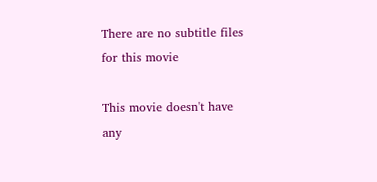There are no subtitle files for this movie

This movie doesn't have any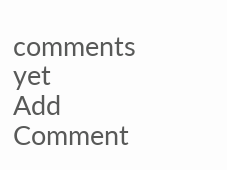comments yet
Add Comment